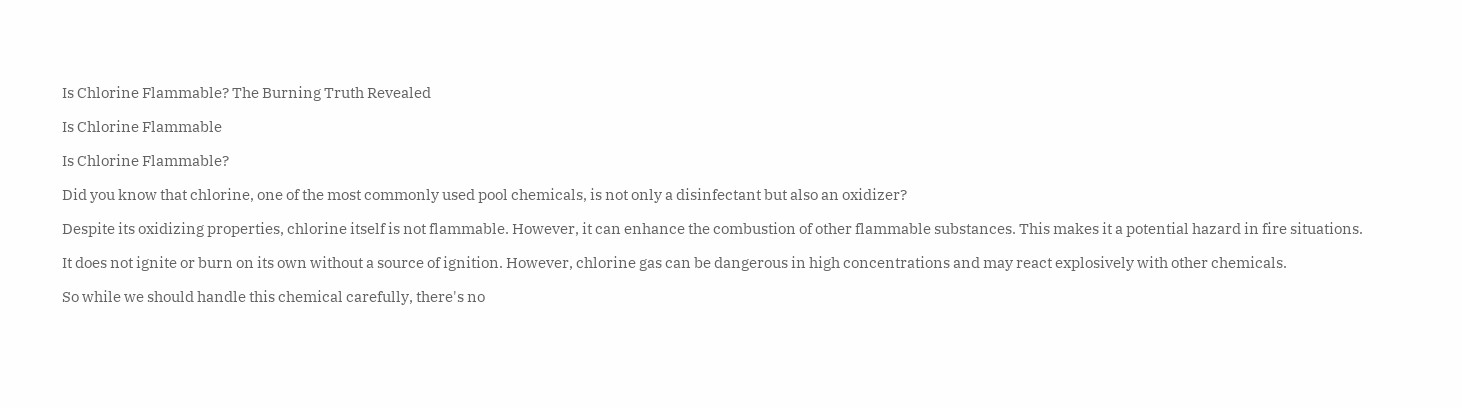Is Chlorine Flammable? The Burning Truth Revealed

Is Chlorine Flammable

Is Chlorine Flammable?

Did you know that chlorine, one of the most commonly used pool chemicals, is not only a disinfectant but also an oxidizer?

Despite its oxidizing properties, chlorine itself is not flammable. However, it can enhance the combustion of other flammable substances. This makes it a potential hazard in fire situations.

It does not ignite or burn on its own without a source of ignition. However, chlorine gas can be dangerous in high concentrations and may react explosively with other chemicals.

So while we should handle this chemical carefully, there's no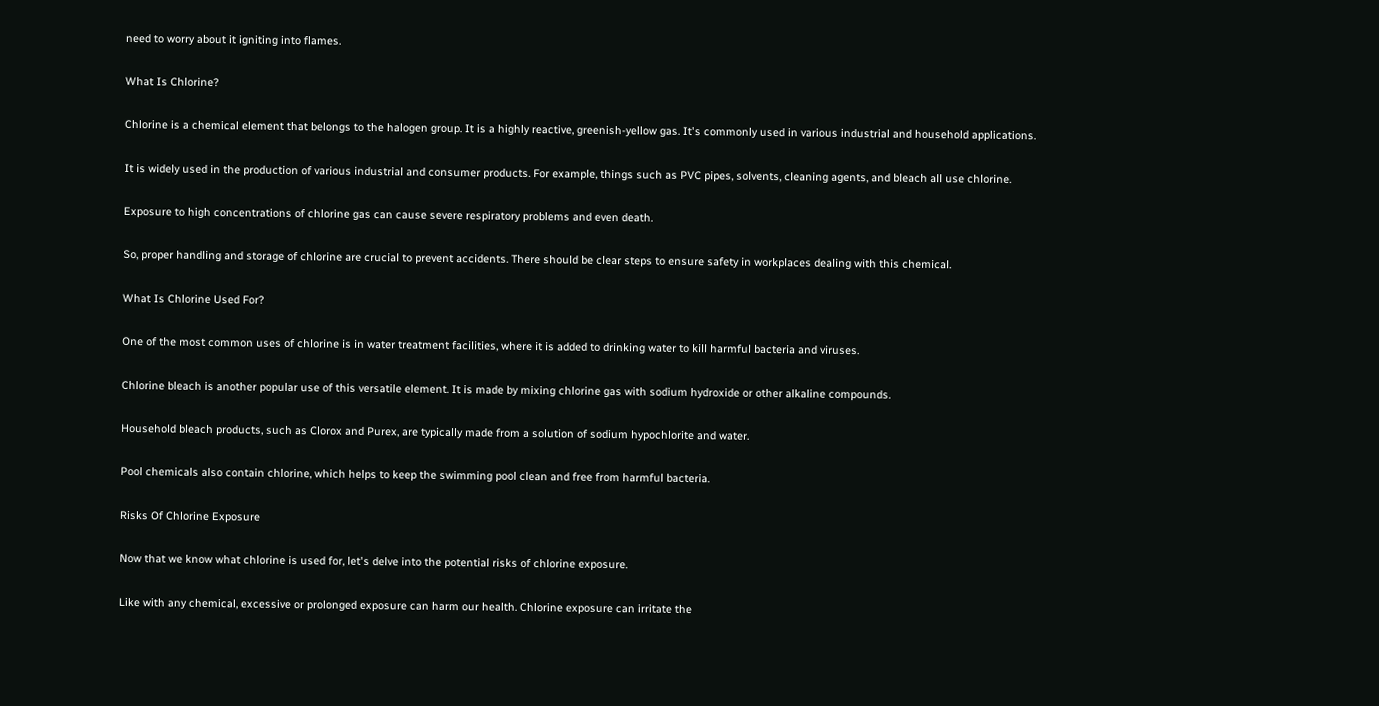need to worry about it igniting into flames.

What Is Chlorine?

Chlorine is a chemical element that belongs to the halogen group. It is a highly reactive, greenish-yellow gas. It's commonly used in various industrial and household applications.

It is widely used in the production of various industrial and consumer products. For example, things such as PVC pipes, solvents, cleaning agents, and bleach all use chlorine.

Exposure to high concentrations of chlorine gas can cause severe respiratory problems and even death.

So, proper handling and storage of chlorine are crucial to prevent accidents. There should be clear steps to ensure safety in workplaces dealing with this chemical.

What Is Chlorine Used For?

One of the most common uses of chlorine is in water treatment facilities, where it is added to drinking water to kill harmful bacteria and viruses.

Chlorine bleach is another popular use of this versatile element. It is made by mixing chlorine gas with sodium hydroxide or other alkaline compounds.

Household bleach products, such as Clorox and Purex, are typically made from a solution of sodium hypochlorite and water.

Pool chemicals also contain chlorine, which helps to keep the swimming pool clean and free from harmful bacteria.

Risks Of Chlorine Exposure

Now that we know what chlorine is used for, let's delve into the potential risks of chlorine exposure.

Like with any chemical, excessive or prolonged exposure can harm our health. Chlorine exposure can irritate the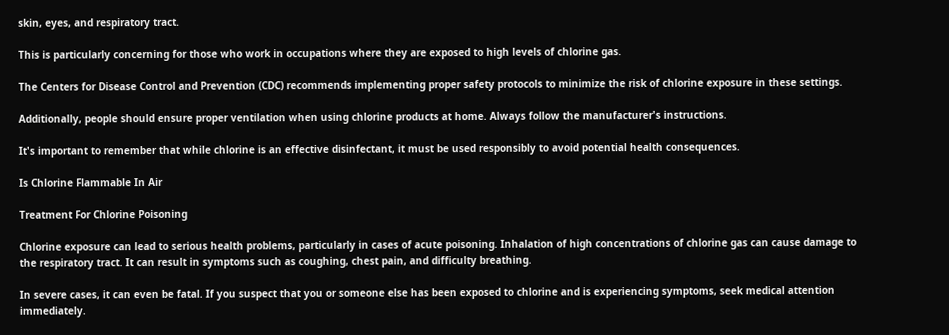skin, eyes, and respiratory tract.

This is particularly concerning for those who work in occupations where they are exposed to high levels of chlorine gas.

The Centers for Disease Control and Prevention (CDC) recommends implementing proper safety protocols to minimize the risk of chlorine exposure in these settings.

Additionally, people should ensure proper ventilation when using chlorine products at home. Always follow the manufacturer's instructions.

It's important to remember that while chlorine is an effective disinfectant, it must be used responsibly to avoid potential health consequences.

Is Chlorine Flammable In Air

Treatment For Chlorine Poisoning

Chlorine exposure can lead to serious health problems, particularly in cases of acute poisoning. Inhalation of high concentrations of chlorine gas can cause damage to the respiratory tract. It can result in symptoms such as coughing, chest pain, and difficulty breathing.

In severe cases, it can even be fatal. If you suspect that you or someone else has been exposed to chlorine and is experiencing symptoms, seek medical attention immediately.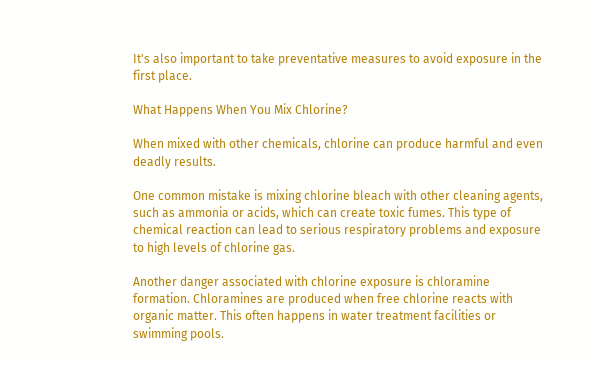It's also important to take preventative measures to avoid exposure in the first place.

What Happens When You Mix Chlorine?

When mixed with other chemicals, chlorine can produce harmful and even deadly results.

One common mistake is mixing chlorine bleach with other cleaning agents, such as ammonia or acids, which can create toxic fumes. This type of chemical reaction can lead to serious respiratory problems and exposure to high levels of chlorine gas.

Another danger associated with chlorine exposure is chloramine formation. Chloramines are produced when free chlorine reacts with organic matter. This often happens in water treatment facilities or swimming pools.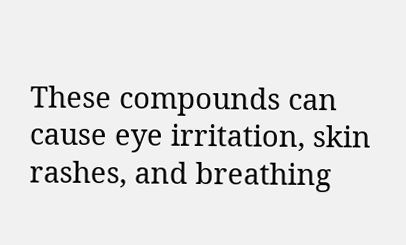These compounds can cause eye irritation, skin rashes, and breathing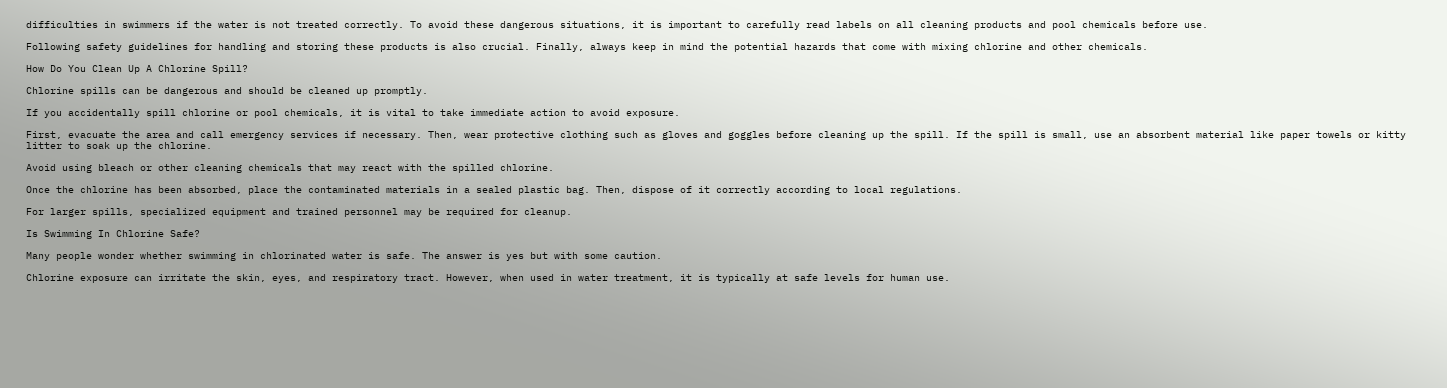difficulties in swimmers if the water is not treated correctly. To avoid these dangerous situations, it is important to carefully read labels on all cleaning products and pool chemicals before use.

Following safety guidelines for handling and storing these products is also crucial. Finally, always keep in mind the potential hazards that come with mixing chlorine and other chemicals.

How Do You Clean Up A Chlorine Spill?

Chlorine spills can be dangerous and should be cleaned up promptly.

If you accidentally spill chlorine or pool chemicals, it is vital to take immediate action to avoid exposure.

First, evacuate the area and call emergency services if necessary. Then, wear protective clothing such as gloves and goggles before cleaning up the spill. If the spill is small, use an absorbent material like paper towels or kitty litter to soak up the chlorine.

Avoid using bleach or other cleaning chemicals that may react with the spilled chlorine.

Once the chlorine has been absorbed, place the contaminated materials in a sealed plastic bag. Then, dispose of it correctly according to local regulations.

For larger spills, specialized equipment and trained personnel may be required for cleanup.

Is Swimming In Chlorine Safe?

Many people wonder whether swimming in chlorinated water is safe. The answer is yes but with some caution.

Chlorine exposure can irritate the skin, eyes, and respiratory tract. However, when used in water treatment, it is typically at safe levels for human use.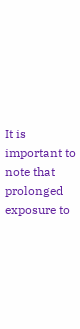It is important to note that prolonged exposure to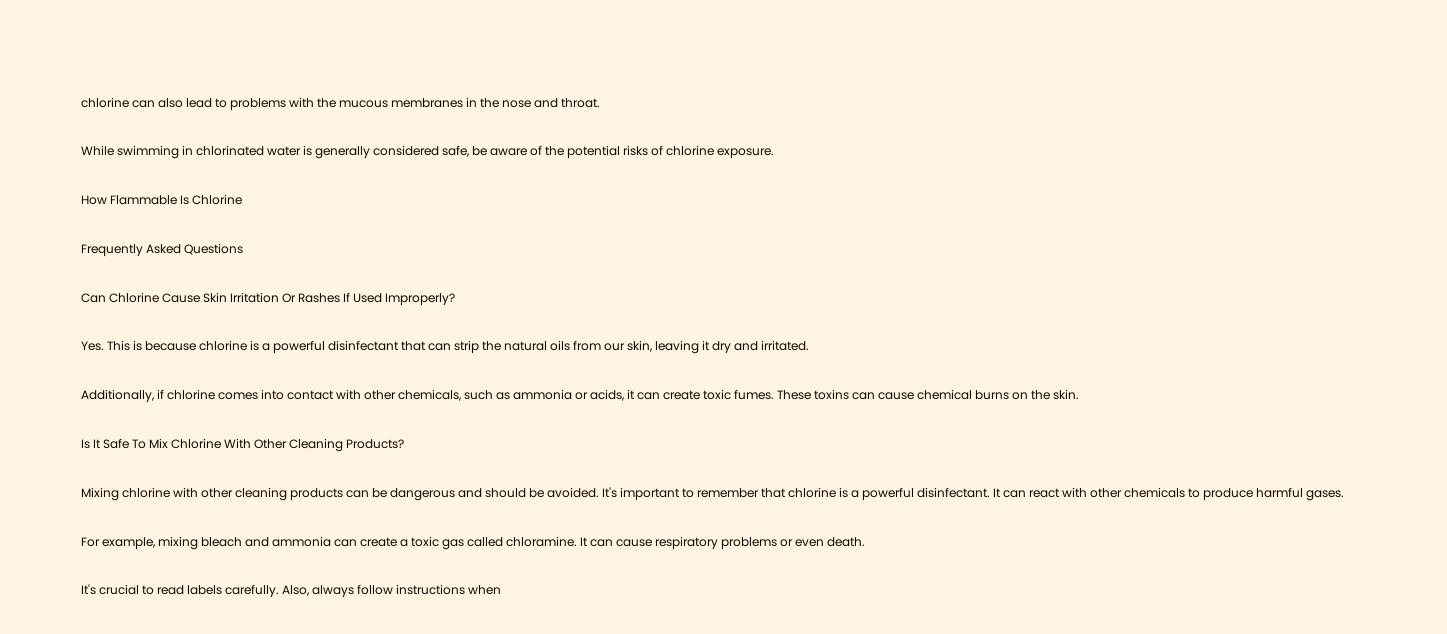chlorine can also lead to problems with the mucous membranes in the nose and throat.

While swimming in chlorinated water is generally considered safe, be aware of the potential risks of chlorine exposure.

How Flammable Is Chlorine

Frequently Asked Questions

Can Chlorine Cause Skin Irritation Or Rashes If Used Improperly?

Yes. This is because chlorine is a powerful disinfectant that can strip the natural oils from our skin, leaving it dry and irritated.

Additionally, if chlorine comes into contact with other chemicals, such as ammonia or acids, it can create toxic fumes. These toxins can cause chemical burns on the skin.

Is It Safe To Mix Chlorine With Other Cleaning Products?

Mixing chlorine with other cleaning products can be dangerous and should be avoided. It's important to remember that chlorine is a powerful disinfectant. It can react with other chemicals to produce harmful gases.

For example, mixing bleach and ammonia can create a toxic gas called chloramine. It can cause respiratory problems or even death.

It's crucial to read labels carefully. Also, always follow instructions when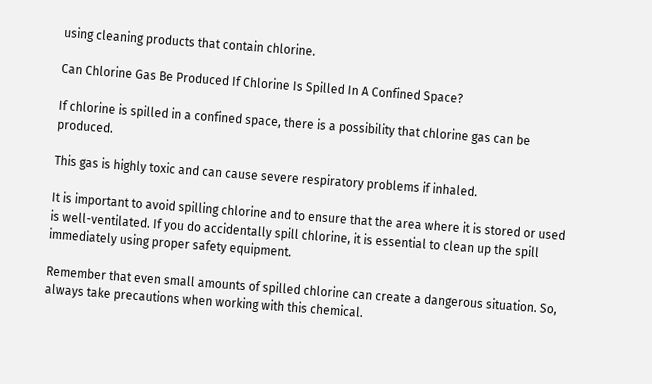using cleaning products that contain chlorine.

Can Chlorine Gas Be Produced If Chlorine Is Spilled In A Confined Space?

If chlorine is spilled in a confined space, there is a possibility that chlorine gas can be produced.

This gas is highly toxic and can cause severe respiratory problems if inhaled.

It is important to avoid spilling chlorine and to ensure that the area where it is stored or used is well-ventilated. If you do accidentally spill chlorine, it is essential to clean up the spill immediately using proper safety equipment.

Remember that even small amounts of spilled chlorine can create a dangerous situation. So, always take precautions when working with this chemical.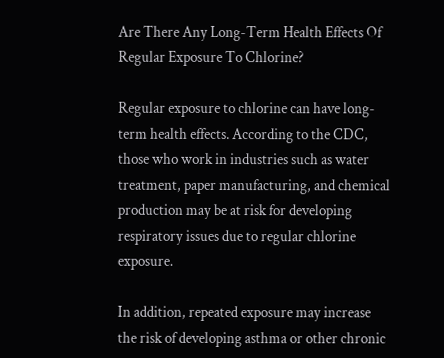Are There Any Long-Term Health Effects Of Regular Exposure To Chlorine?

Regular exposure to chlorine can have long-term health effects. According to the CDC, those who work in industries such as water treatment, paper manufacturing, and chemical production may be at risk for developing respiratory issues due to regular chlorine exposure.

In addition, repeated exposure may increase the risk of developing asthma or other chronic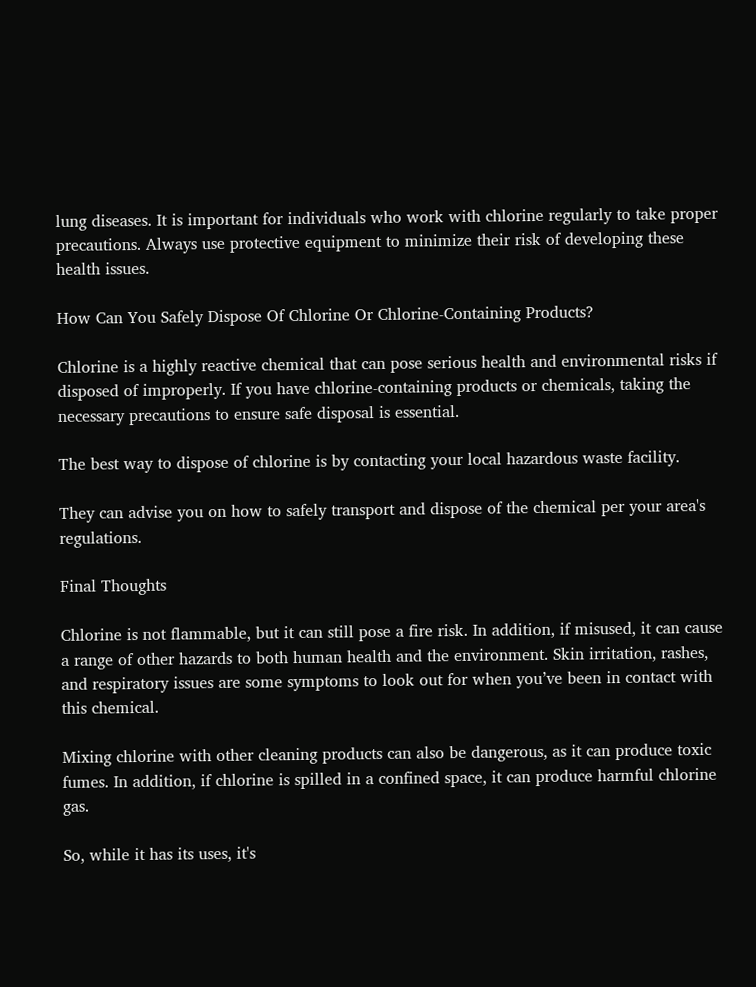lung diseases. It is important for individuals who work with chlorine regularly to take proper precautions. Always use protective equipment to minimize their risk of developing these health issues.

How Can You Safely Dispose Of Chlorine Or Chlorine-Containing Products?

Chlorine is a highly reactive chemical that can pose serious health and environmental risks if disposed of improperly. If you have chlorine-containing products or chemicals, taking the necessary precautions to ensure safe disposal is essential.

The best way to dispose of chlorine is by contacting your local hazardous waste facility.

They can advise you on how to safely transport and dispose of the chemical per your area's regulations.

Final Thoughts

Chlorine is not flammable, but it can still pose a fire risk. In addition, if misused, it can cause a range of other hazards to both human health and the environment. Skin irritation, rashes, and respiratory issues are some symptoms to look out for when you’ve been in contact with this chemical.

Mixing chlorine with other cleaning products can also be dangerous, as it can produce toxic fumes. In addition, if chlorine is spilled in a confined space, it can produce harmful chlorine gas.

So, while it has its uses, it's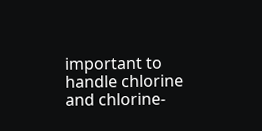important to handle chlorine and chlorine-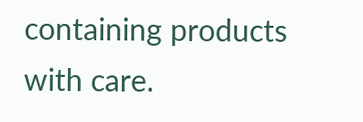containing products with care.